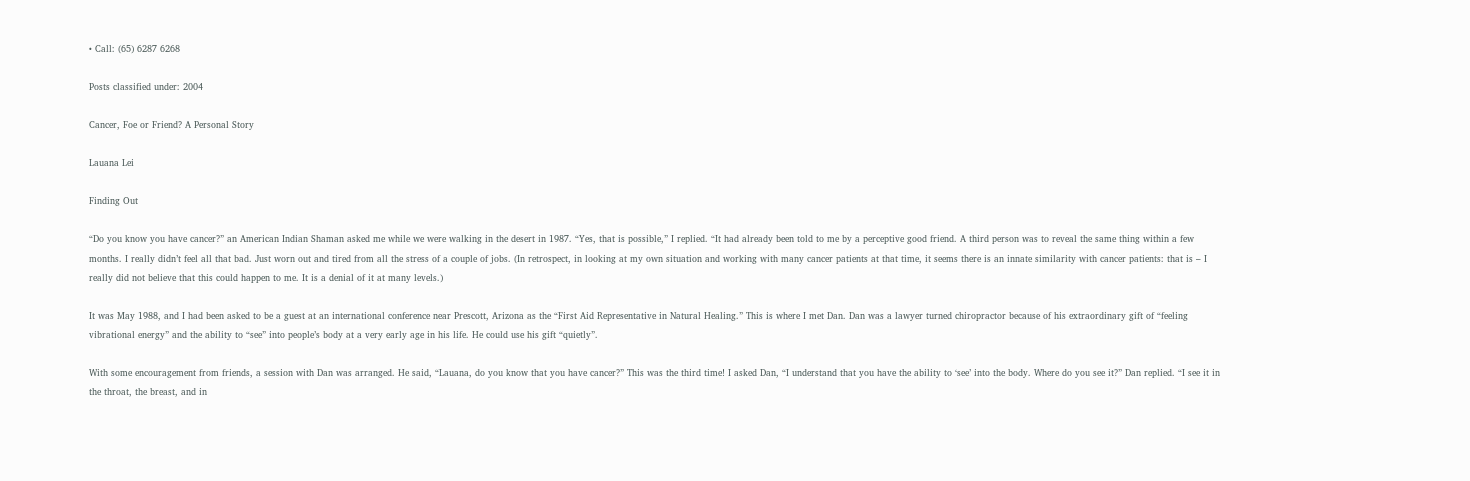• Call: (65) 6287 6268

Posts classified under: 2004

Cancer, Foe or Friend? A Personal Story

Lauana Lei

Finding Out

“Do you know you have cancer?” an American Indian Shaman asked me while we were walking in the desert in 1987. “Yes, that is possible,” I replied. “It had already been told to me by a perceptive good friend. A third person was to reveal the same thing within a few months. I really didn’t feel all that bad. Just worn out and tired from all the stress of a couple of jobs. (In retrospect, in looking at my own situation and working with many cancer patients at that time, it seems there is an innate similarity with cancer patients: that is – I really did not believe that this could happen to me. It is a denial of it at many levels.)

It was May 1988, and I had been asked to be a guest at an international conference near Prescott, Arizona as the “First Aid Representative in Natural Healing.” This is where I met Dan. Dan was a lawyer turned chiropractor because of his extraordinary gift of “feeling vibrational energy” and the ability to “see” into people’s body at a very early age in his life. He could use his gift “quietly”.

With some encouragement from friends, a session with Dan was arranged. He said, “Lauana, do you know that you have cancer?” This was the third time! I asked Dan, “I understand that you have the ability to ‘see’ into the body. Where do you see it?” Dan replied. “I see it in the throat, the breast, and in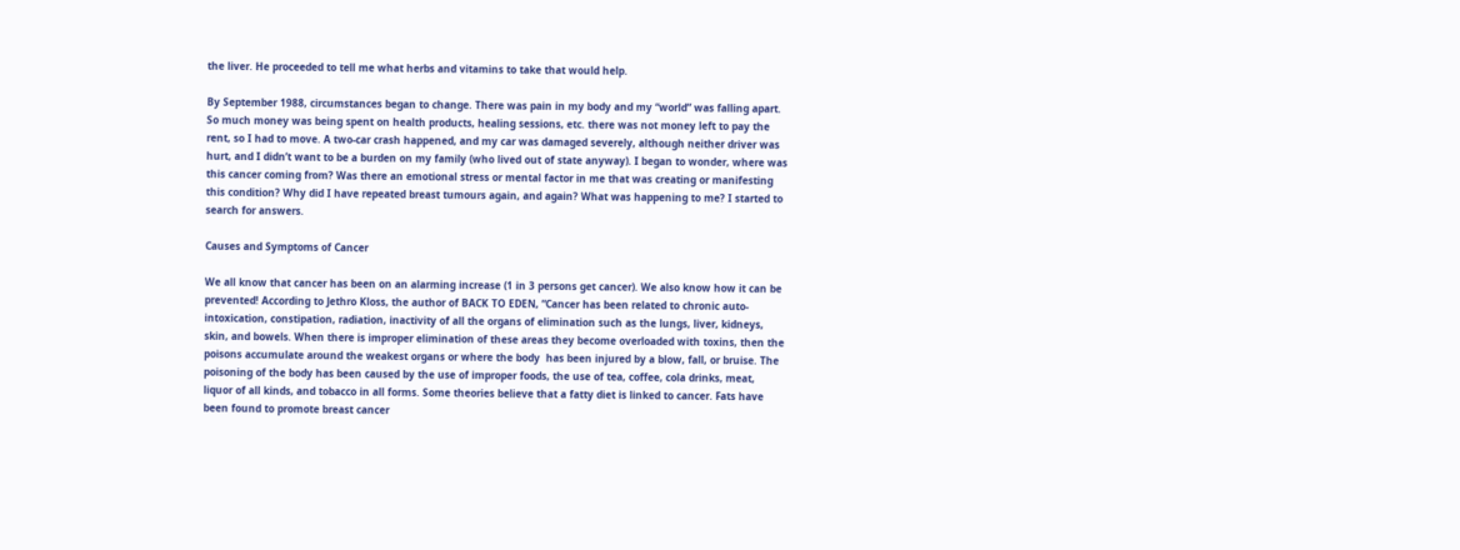the liver. He proceeded to tell me what herbs and vitamins to take that would help.

By September 1988, circumstances began to change. There was pain in my body and my “world” was falling apart. So much money was being spent on health products, healing sessions, etc. there was not money left to pay the rent, so I had to move. A two-car crash happened, and my car was damaged severely, although neither driver was hurt, and I didn’t want to be a burden on my family (who lived out of state anyway). I began to wonder, where was this cancer coming from? Was there an emotional stress or mental factor in me that was creating or manifesting this condition? Why did I have repeated breast tumours again, and again? What was happening to me? I started to search for answers.

Causes and Symptoms of Cancer

We all know that cancer has been on an alarming increase (1 in 3 persons get cancer). We also know how it can be prevented! According to Jethro Kloss, the author of BACK TO EDEN, “Cancer has been related to chronic auto-intoxication, constipation, radiation, inactivity of all the organs of elimination such as the lungs, liver, kidneys, skin, and bowels. When there is improper elimination of these areas they become overloaded with toxins, then the poisons accumulate around the weakest organs or where the body  has been injured by a blow, fall, or bruise. The poisoning of the body has been caused by the use of improper foods, the use of tea, coffee, cola drinks, meat, liquor of all kinds, and tobacco in all forms. Some theories believe that a fatty diet is linked to cancer. Fats have been found to promote breast cancer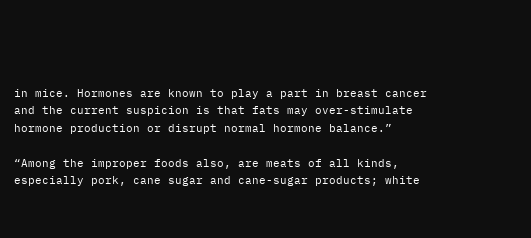in mice. Hormones are known to play a part in breast cancer and the current suspicion is that fats may over-stimulate hormone production or disrupt normal hormone balance.”

“Among the improper foods also, are meats of all kinds, especially pork, cane sugar and cane-sugar products; white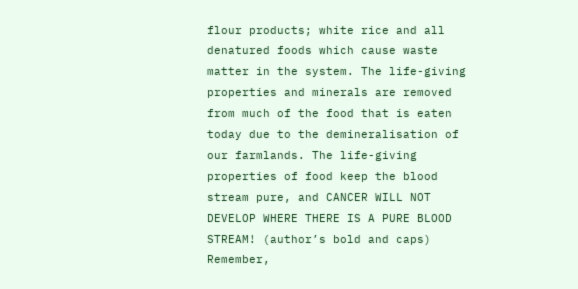flour products; white rice and all denatured foods which cause waste matter in the system. The life-giving properties and minerals are removed from much of the food that is eaten today due to the demineralisation of our farmlands. The life-giving properties of food keep the blood stream pure, and CANCER WILL NOT DEVELOP WHERE THERE IS A PURE BLOOD STREAM! (author’s bold and caps) Remember,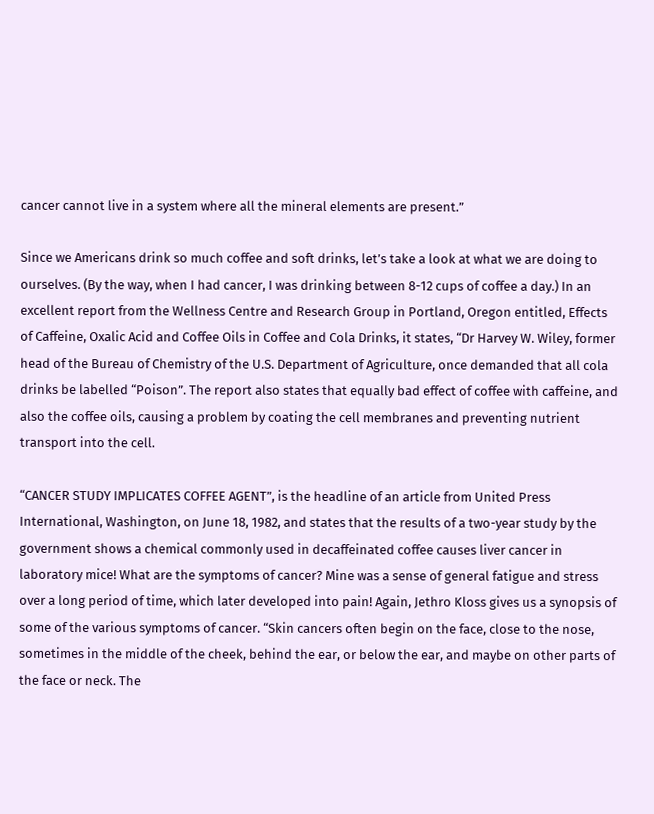cancer cannot live in a system where all the mineral elements are present.”

Since we Americans drink so much coffee and soft drinks, let’s take a look at what we are doing to ourselves. (By the way, when I had cancer, I was drinking between 8-12 cups of coffee a day.) In an excellent report from the Wellness Centre and Research Group in Portland, Oregon entitled, Effects of Caffeine, Oxalic Acid and Coffee Oils in Coffee and Cola Drinks, it states, “Dr Harvey W. Wiley, former head of the Bureau of Chemistry of the U.S. Department of Agriculture, once demanded that all cola drinks be labelled “Poison”. The report also states that equally bad effect of coffee with caffeine, and also the coffee oils, causing a problem by coating the cell membranes and preventing nutrient transport into the cell.

“CANCER STUDY IMPLICATES COFFEE AGENT”, is the headline of an article from United Press International, Washington, on June 18, 1982, and states that the results of a two-year study by the government shows a chemical commonly used in decaffeinated coffee causes liver cancer in laboratory mice! What are the symptoms of cancer? Mine was a sense of general fatigue and stress over a long period of time, which later developed into pain! Again, Jethro Kloss gives us a synopsis of some of the various symptoms of cancer. “Skin cancers often begin on the face, close to the nose, sometimes in the middle of the cheek, behind the ear, or below the ear, and maybe on other parts of the face or neck. The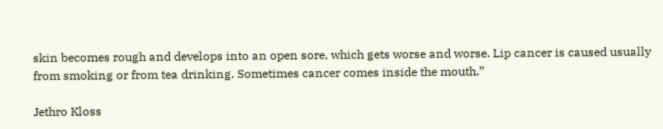skin becomes rough and develops into an open sore, which gets worse and worse. Lip cancer is caused usually from smoking or from tea drinking. Sometimes cancer comes inside the mouth.”

Jethro Kloss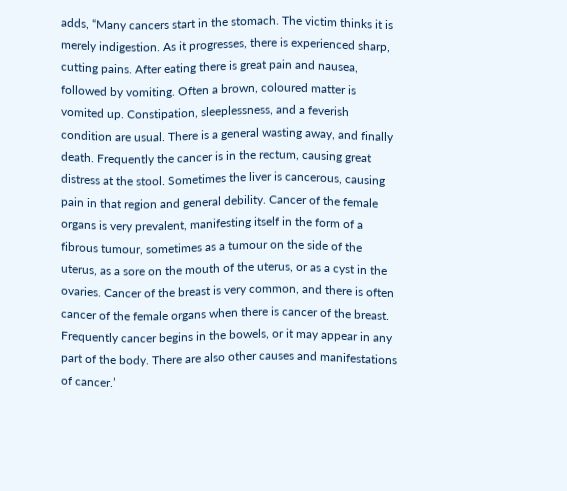adds, “Many cancers start in the stomach. The victim thinks it is merely indigestion. As it progresses, there is experienced sharp, cutting pains. After eating there is great pain and nausea, followed by vomiting. Often a brown, coloured matter is vomited up. Constipation, sleeplessness, and a feverish condition are usual. There is a general wasting away, and finally death. Frequently the cancer is in the rectum, causing great distress at the stool. Sometimes the liver is cancerous, causing pain in that region and general debility. Cancer of the female organs is very prevalent, manifesting itself in the form of a fibrous tumour, sometimes as a tumour on the side of the uterus, as a sore on the mouth of the uterus, or as a cyst in the ovaries. Cancer of the breast is very common, and there is often cancer of the female organs when there is cancer of the breast. Frequently cancer begins in the bowels, or it may appear in any part of the body. There are also other causes and manifestations of cancer.’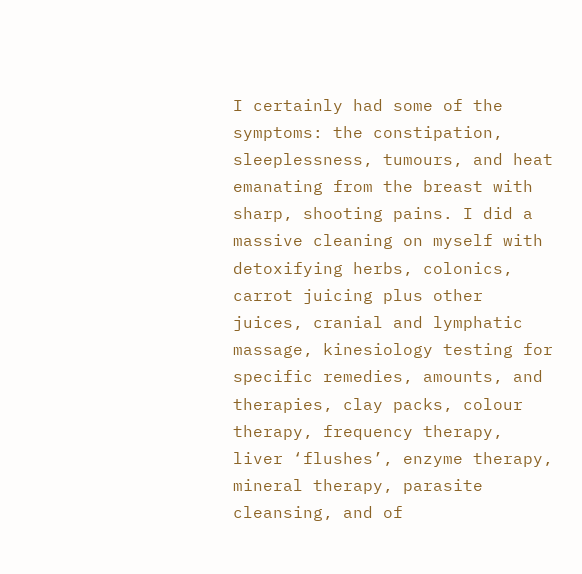I certainly had some of the symptoms: the constipation, sleeplessness, tumours, and heat emanating from the breast with sharp, shooting pains. I did a massive cleaning on myself with detoxifying herbs, colonics, carrot juicing plus other juices, cranial and lymphatic massage, kinesiology testing for specific remedies, amounts, and therapies, clay packs, colour therapy, frequency therapy, liver ‘flushes’, enzyme therapy, mineral therapy, parasite cleansing, and of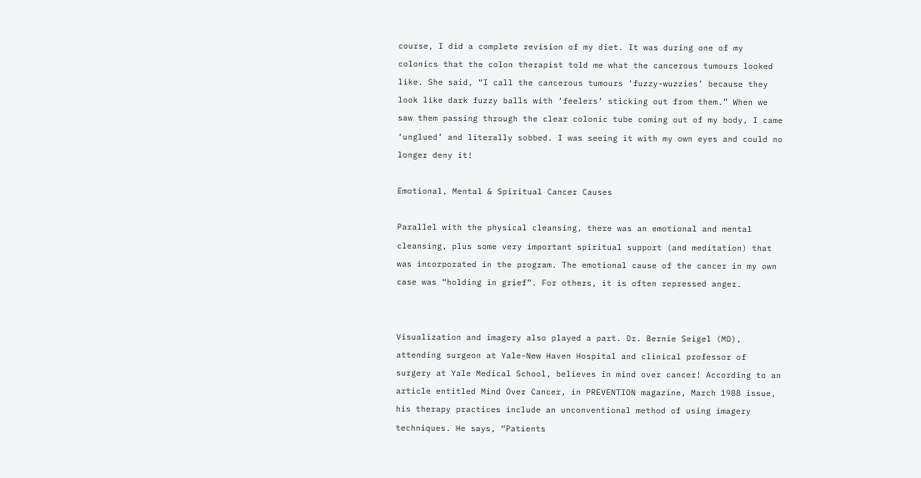course, I did a complete revision of my diet. It was during one of my colonics that the colon therapist told me what the cancerous tumours looked like. She said, “I call the cancerous tumours ‘fuzzy-wuzzies’ because they look like dark fuzzy balls with ‘feelers’ sticking out from them.” When we saw them passing through the clear colonic tube coming out of my body, I came ‘unglued’ and literally sobbed. I was seeing it with my own eyes and could no longer deny it!

Emotional, Mental & Spiritual Cancer Causes

Parallel with the physical cleansing, there was an emotional and mental cleansing, plus some very important spiritual support (and meditation) that was incorporated in the program. The emotional cause of the cancer in my own case was “holding in grief”. For others, it is often repressed anger.


Visualization and imagery also played a part. Dr. Bernie Seigel (MD), attending surgeon at Yale-New Haven Hospital and clinical professor of surgery at Yale Medical School, believes in mind over cancer! According to an article entitled Mind Over Cancer, in PREVENTION magazine, March 1988 issue, his therapy practices include an unconventional method of using imagery techniques. He says, “Patients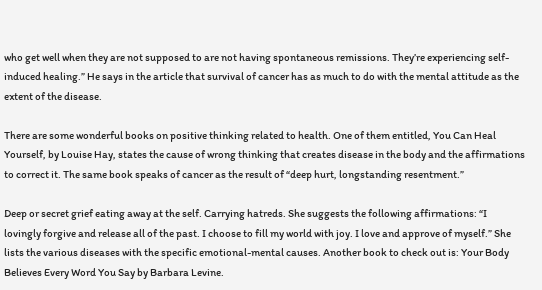who get well when they are not supposed to are not having spontaneous remissions. They’re experiencing self-induced healing.” He says in the article that survival of cancer has as much to do with the mental attitude as the extent of the disease.

There are some wonderful books on positive thinking related to health. One of them entitled, You Can Heal Yourself, by Louise Hay, states the cause of wrong thinking that creates disease in the body and the affirmations to correct it. The same book speaks of cancer as the result of “deep hurt, longstanding resentment.”

Deep or secret grief eating away at the self. Carrying hatreds. She suggests the following affirmations: “I lovingly forgive and release all of the past. I choose to fill my world with joy. I love and approve of myself.” She lists the various diseases with the specific emotional-mental causes. Another book to check out is: Your Body Believes Every Word You Say by Barbara Levine.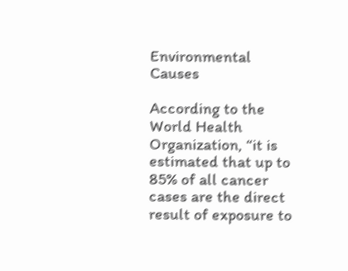Environmental Causes

According to the World Health Organization, “it is estimated that up to 85% of all cancer cases are the direct result of exposure to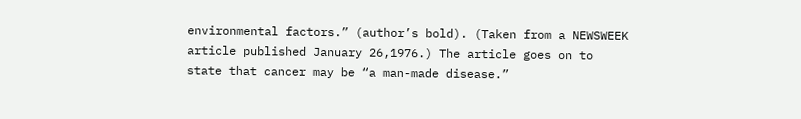environmental factors.” (author’s bold). (Taken from a NEWSWEEK article published January 26,1976.) The article goes on to state that cancer may be “a man-made disease.”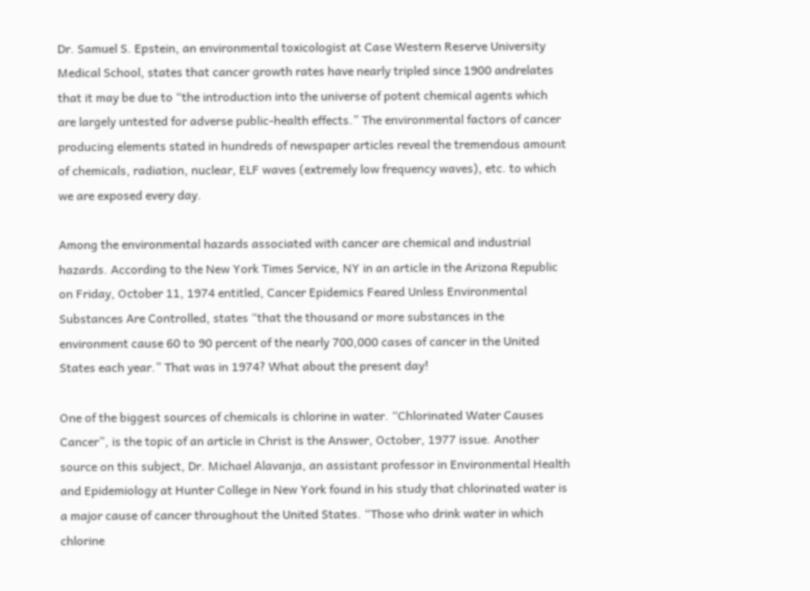Dr. Samuel S. Epstein, an environmental toxicologist at Case Western Reserve University Medical School, states that cancer growth rates have nearly tripled since 1900 andrelates that it may be due to “the introduction into the universe of potent chemical agents which are largely untested for adverse public-health effects.” The environmental factors of cancer producing elements stated in hundreds of newspaper articles reveal the tremendous amount of chemicals, radiation, nuclear, ELF waves (extremely low frequency waves), etc. to which we are exposed every day.

Among the environmental hazards associated with cancer are chemical and industrial hazards. According to the New York Times Service, NY in an article in the Arizona Republic on Friday, October 11, 1974 entitled, Cancer Epidemics Feared Unless Environmental Substances Are Controlled, states “that the thousand or more substances in the environment cause 60 to 90 percent of the nearly 700,000 cases of cancer in the United States each year.” That was in 1974? What about the present day!

One of the biggest sources of chemicals is chlorine in water. “Chlorinated Water Causes Cancer”, is the topic of an article in Christ is the Answer, October, 1977 issue. Another source on this subject, Dr. Michael Alavanja, an assistant professor in Environmental Health and Epidemiology at Hunter College in New York found in his study that chlorinated water is a major cause of cancer throughout the United States. “Those who drink water in which chlorine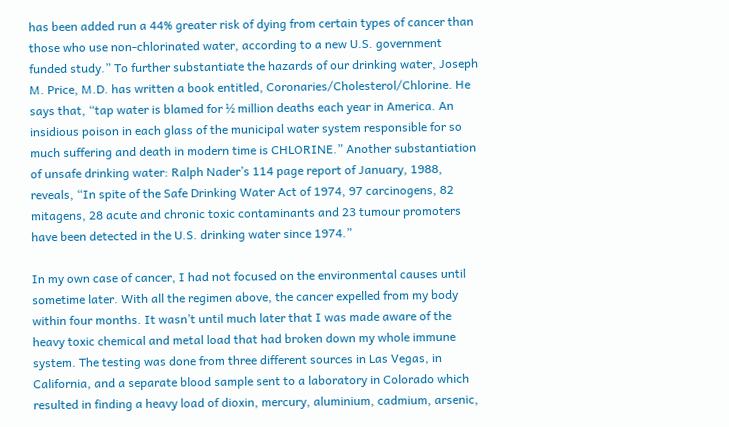has been added run a 44% greater risk of dying from certain types of cancer than those who use non-chlorinated water, according to a new U.S. government funded study.” To further substantiate the hazards of our drinking water, Joseph M. Price, M.D. has written a book entitled, Coronaries/Cholesterol/Chlorine. He says that, “tap water is blamed for ½ million deaths each year in America. An insidious poison in each glass of the municipal water system responsible for so much suffering and death in modern time is CHLORINE.” Another substantiation of unsafe drinking water: Ralph Nader’s 114 page report of January, 1988, reveals, “In spite of the Safe Drinking Water Act of 1974, 97 carcinogens, 82 mitagens, 28 acute and chronic toxic contaminants and 23 tumour promoters have been detected in the U.S. drinking water since 1974.”

In my own case of cancer, I had not focused on the environmental causes until sometime later. With all the regimen above, the cancer expelled from my body within four months. It wasn’t until much later that I was made aware of the heavy toxic chemical and metal load that had broken down my whole immune system. The testing was done from three different sources in Las Vegas, in California, and a separate blood sample sent to a laboratory in Colorado which resulted in finding a heavy load of dioxin, mercury, aluminium, cadmium, arsenic,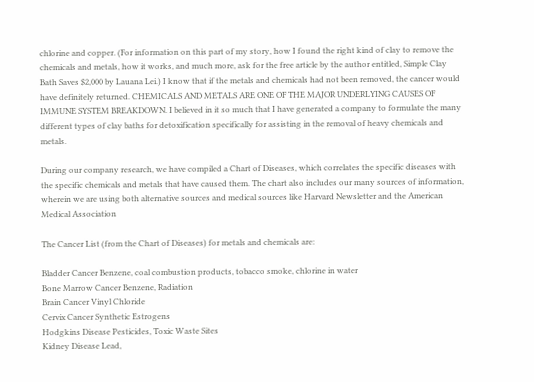chlorine and copper. (For information on this part of my story, how I found the right kind of clay to remove the chemicals and metals, how it works, and much more, ask for the free article by the author entitled, Simple Clay Bath Saves $2,000 by Lauana Lei.) I know that if the metals and chemicals had not been removed, the cancer would have definitely returned. CHEMICALS AND METALS ARE ONE OF THE MAJOR UNDERLYING CAUSES OF IMMUNE SYSTEM BREAKDOWN. I believed in it so much that I have generated a company to formulate the many different types of clay baths for detoxification specifically for assisting in the removal of heavy chemicals and metals.

During our company research, we have compiled a Chart of Diseases, which correlates the specific diseases with the specific chemicals and metals that have caused them. The chart also includes our many sources of information, wherein we are using both alternative sources and medical sources like Harvard Newsletter and the American Medical Association

The Cancer List (from the Chart of Diseases) for metals and chemicals are:

Bladder Cancer Benzene, coal combustion products, tobacco smoke, chlorine in water
Bone Marrow Cancer Benzene, Radiation
Brain Cancer Vinyl Chloride
Cervix Cancer Synthetic Estrogens
Hodgkins Disease Pesticides, Toxic Waste Sites
Kidney Disease Lead,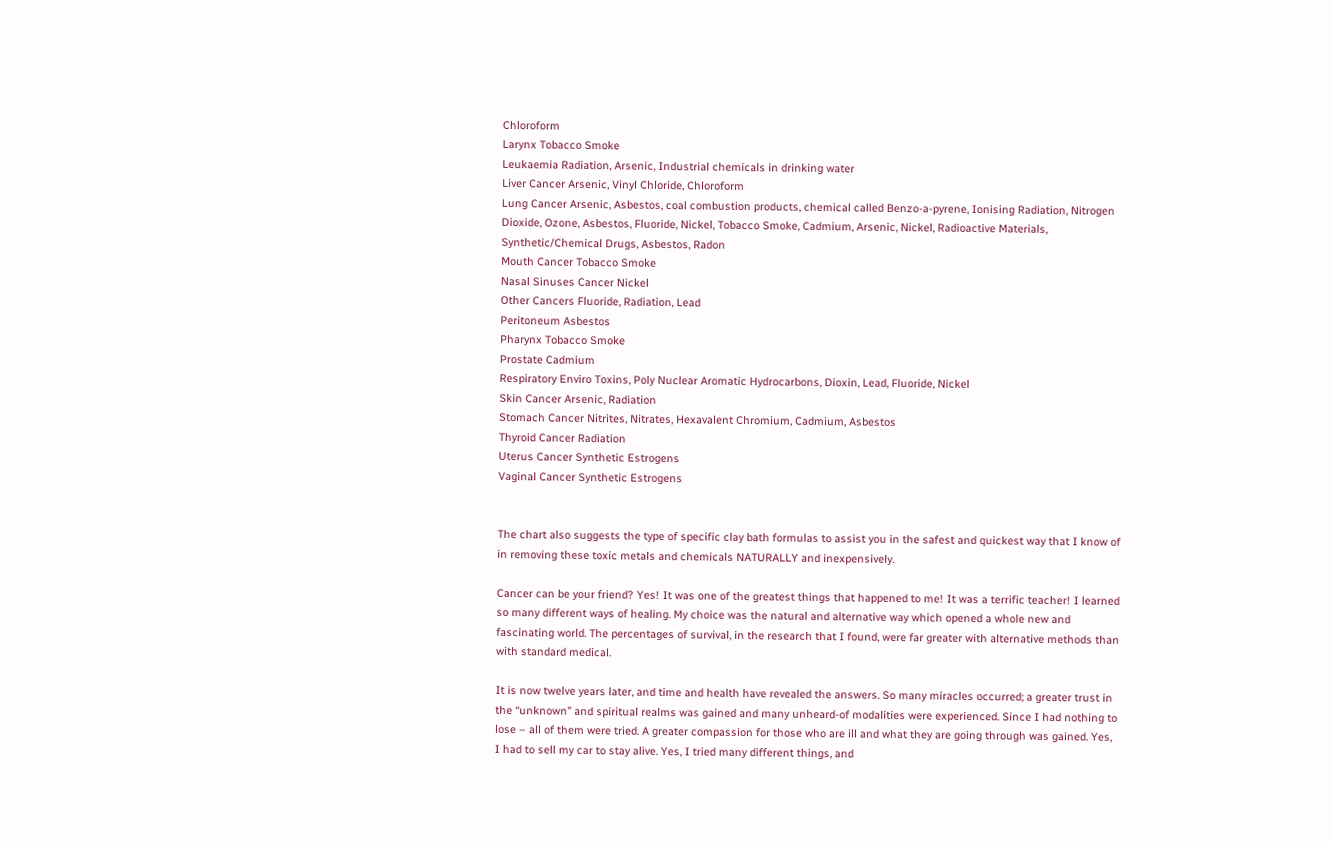Chloroform
Larynx Tobacco Smoke
Leukaemia Radiation, Arsenic, Industrial chemicals in drinking water
Liver Cancer Arsenic, Vinyl Chloride, Chloroform
Lung Cancer Arsenic, Asbestos, coal combustion products, chemical called Benzo-a-pyrene, Ionising Radiation, Nitrogen Dioxide, Ozone, Asbestos, Fluoride, Nickel, Tobacco Smoke, Cadmium, Arsenic, Nickel, Radioactive Materials, Synthetic/Chemical Drugs, Asbestos, Radon
Mouth Cancer Tobacco Smoke
Nasal Sinuses Cancer Nickel
Other Cancers Fluoride, Radiation, Lead
Peritoneum Asbestos
Pharynx Tobacco Smoke
Prostate Cadmium
Respiratory Enviro Toxins, Poly Nuclear Aromatic Hydrocarbons, Dioxin, Lead, Fluoride, Nickel
Skin Cancer Arsenic, Radiation
Stomach Cancer Nitrites, Nitrates, Hexavalent Chromium, Cadmium, Asbestos
Thyroid Cancer Radiation
Uterus Cancer Synthetic Estrogens
Vaginal Cancer Synthetic Estrogens


The chart also suggests the type of specific clay bath formulas to assist you in the safest and quickest way that I know of in removing these toxic metals and chemicals NATURALLY and inexpensively.

Cancer can be your friend? Yes! It was one of the greatest things that happened to me! It was a terrific teacher! I learned so many different ways of healing. My choice was the natural and alternative way which opened a whole new and fascinating world. The percentages of survival, in the research that I found, were far greater with alternative methods than with standard medical.

It is now twelve years later, and time and health have revealed the answers. So many miracles occurred; a greater trust in the “unknown” and spiritual realms was gained and many unheard-of modalities were experienced. Since I had nothing to lose – all of them were tried. A greater compassion for those who are ill and what they are going through was gained. Yes, I had to sell my car to stay alive. Yes, I tried many different things, and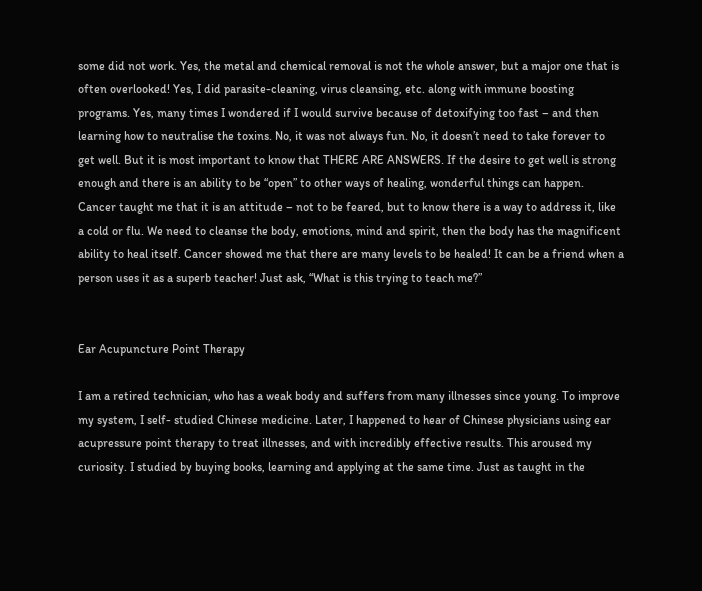some did not work. Yes, the metal and chemical removal is not the whole answer, but a major one that is often overlooked! Yes, I did parasite-cleaning, virus cleansing, etc. along with immune boosting programs. Yes, many times I wondered if I would survive because of detoxifying too fast – and then learning how to neutralise the toxins. No, it was not always fun. No, it doesn’t need to take forever to get well. But it is most important to know that THERE ARE ANSWERS. If the desire to get well is strong enough and there is an ability to be “open” to other ways of healing, wonderful things can happen. Cancer taught me that it is an attitude – not to be feared, but to know there is a way to address it, like a cold or flu. We need to cleanse the body, emotions, mind and spirit, then the body has the magnificent ability to heal itself. Cancer showed me that there are many levels to be healed! It can be a friend when a person uses it as a superb teacher! Just ask, “What is this trying to teach me?”


Ear Acupuncture Point Therapy

I am a retired technician, who has a weak body and suffers from many illnesses since young. To improve my system, I self- studied Chinese medicine. Later, I happened to hear of Chinese physicians using ear acupressure point therapy to treat illnesses, and with incredibly effective results. This aroused my curiosity. I studied by buying books, learning and applying at the same time. Just as taught in the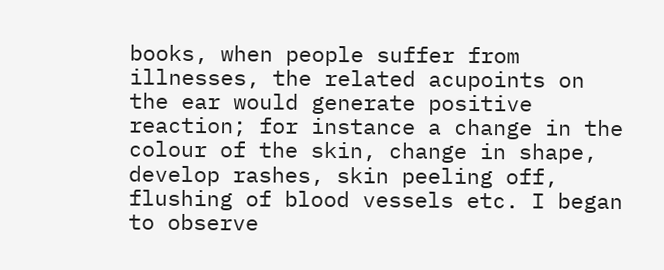books, when people suffer from illnesses, the related acupoints on the ear would generate positive reaction; for instance a change in the colour of the skin, change in shape, develop rashes, skin peeling off, flushing of blood vessels etc. I began to observe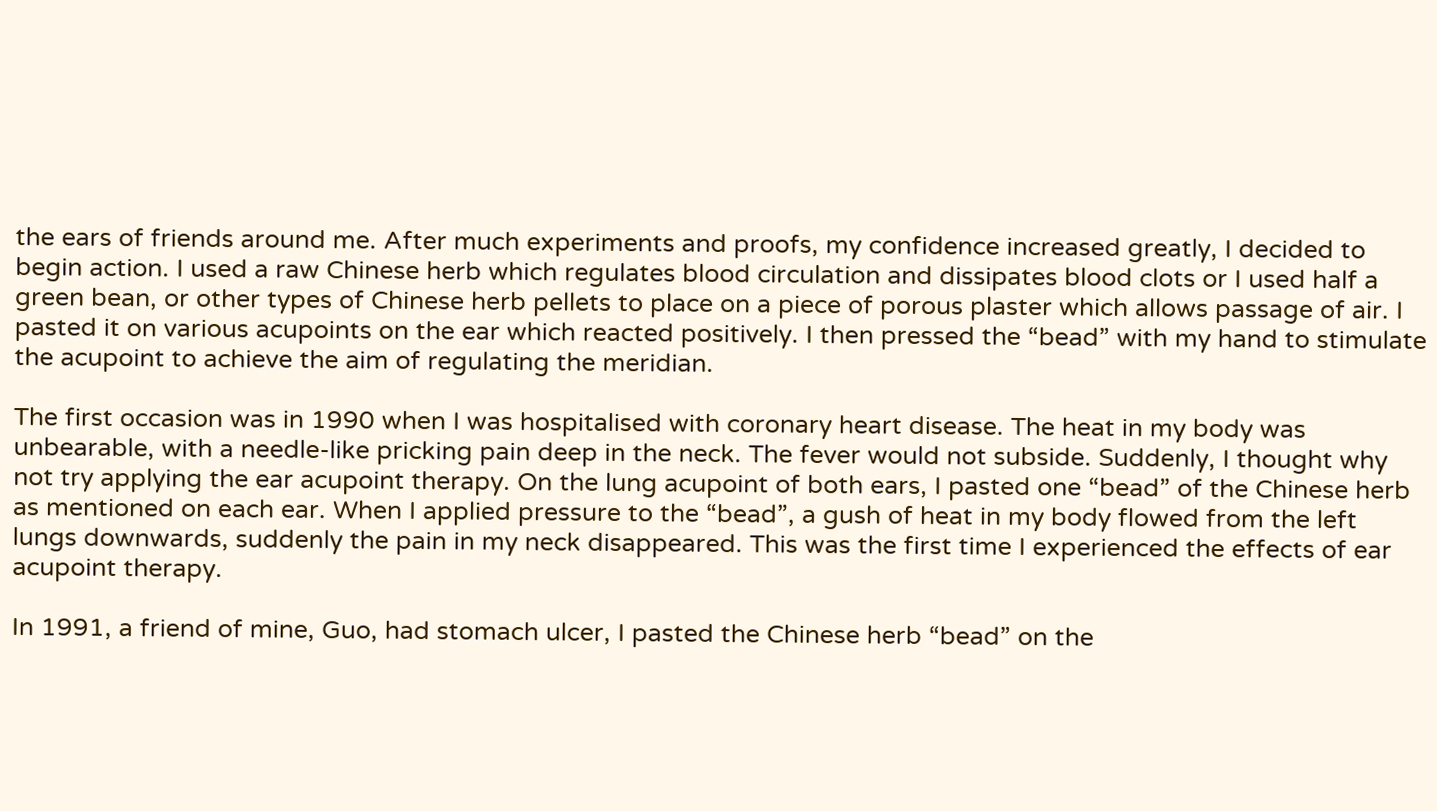the ears of friends around me. After much experiments and proofs, my confidence increased greatly, I decided to begin action. I used a raw Chinese herb which regulates blood circulation and dissipates blood clots or I used half a green bean, or other types of Chinese herb pellets to place on a piece of porous plaster which allows passage of air. I pasted it on various acupoints on the ear which reacted positively. I then pressed the “bead” with my hand to stimulate the acupoint to achieve the aim of regulating the meridian.

The first occasion was in 1990 when I was hospitalised with coronary heart disease. The heat in my body was unbearable, with a needle-like pricking pain deep in the neck. The fever would not subside. Suddenly, I thought why not try applying the ear acupoint therapy. On the lung acupoint of both ears, I pasted one “bead” of the Chinese herb as mentioned on each ear. When I applied pressure to the “bead”, a gush of heat in my body flowed from the left lungs downwards, suddenly the pain in my neck disappeared. This was the first time I experienced the effects of ear acupoint therapy.

In 1991, a friend of mine, Guo, had stomach ulcer, I pasted the Chinese herb “bead” on the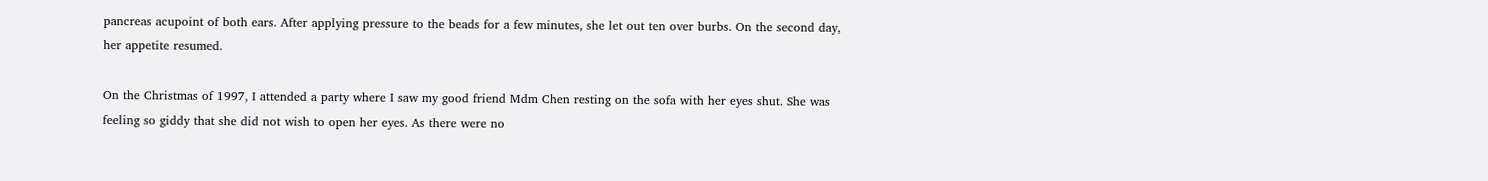pancreas acupoint of both ears. After applying pressure to the beads for a few minutes, she let out ten over burbs. On the second day, her appetite resumed.

On the Christmas of 1997, I attended a party where I saw my good friend Mdm Chen resting on the sofa with her eyes shut. She was feeling so giddy that she did not wish to open her eyes. As there were no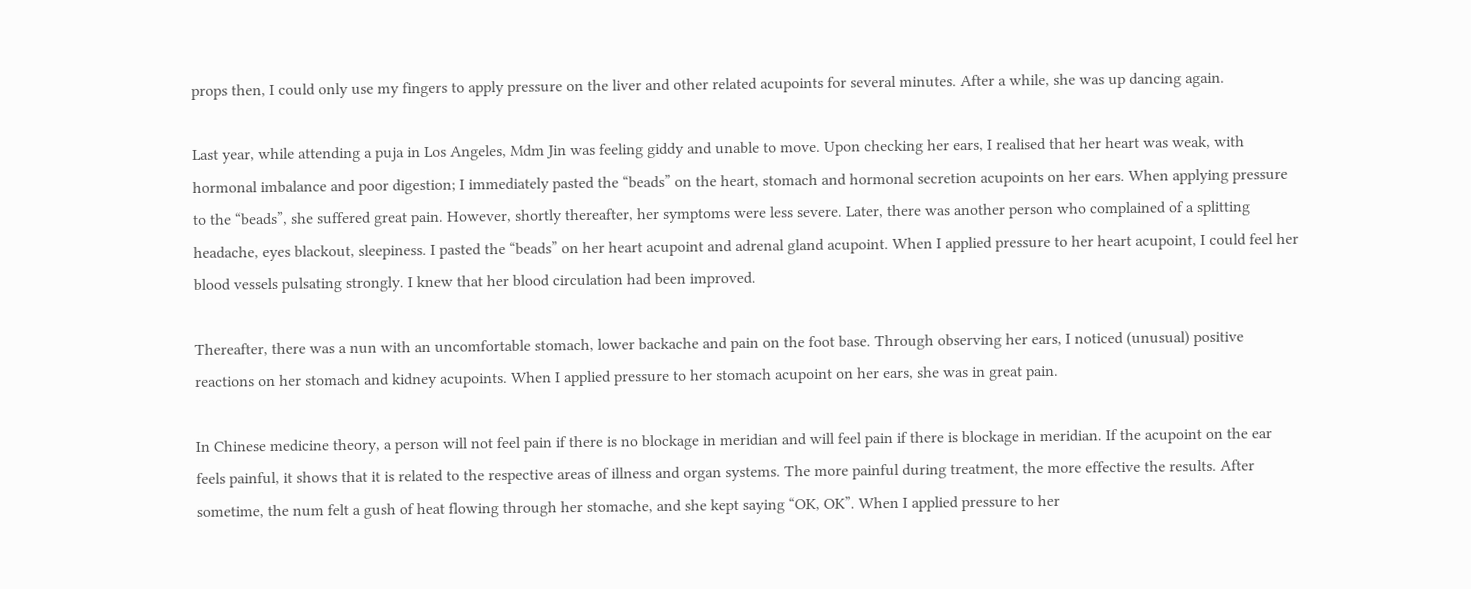props then, I could only use my fingers to apply pressure on the liver and other related acupoints for several minutes. After a while, she was up dancing again.

Last year, while attending a puja in Los Angeles, Mdm Jin was feeling giddy and unable to move. Upon checking her ears, I realised that her heart was weak, with hormonal imbalance and poor digestion; I immediately pasted the “beads” on the heart, stomach and hormonal secretion acupoints on her ears. When applying pressure to the “beads”, she suffered great pain. However, shortly thereafter, her symptoms were less severe. Later, there was another person who complained of a splitting headache, eyes blackout, sleepiness. I pasted the “beads” on her heart acupoint and adrenal gland acupoint. When I applied pressure to her heart acupoint, I could feel her blood vessels pulsating strongly. I knew that her blood circulation had been improved.

Thereafter, there was a nun with an uncomfortable stomach, lower backache and pain on the foot base. Through observing her ears, I noticed (unusual) positive reactions on her stomach and kidney acupoints. When I applied pressure to her stomach acupoint on her ears, she was in great pain.

In Chinese medicine theory, a person will not feel pain if there is no blockage in meridian and will feel pain if there is blockage in meridian. If the acupoint on the ear feels painful, it shows that it is related to the respective areas of illness and organ systems. The more painful during treatment, the more effective the results. After sometime, the num felt a gush of heat flowing through her stomache, and she kept saying “OK, OK”. When I applied pressure to her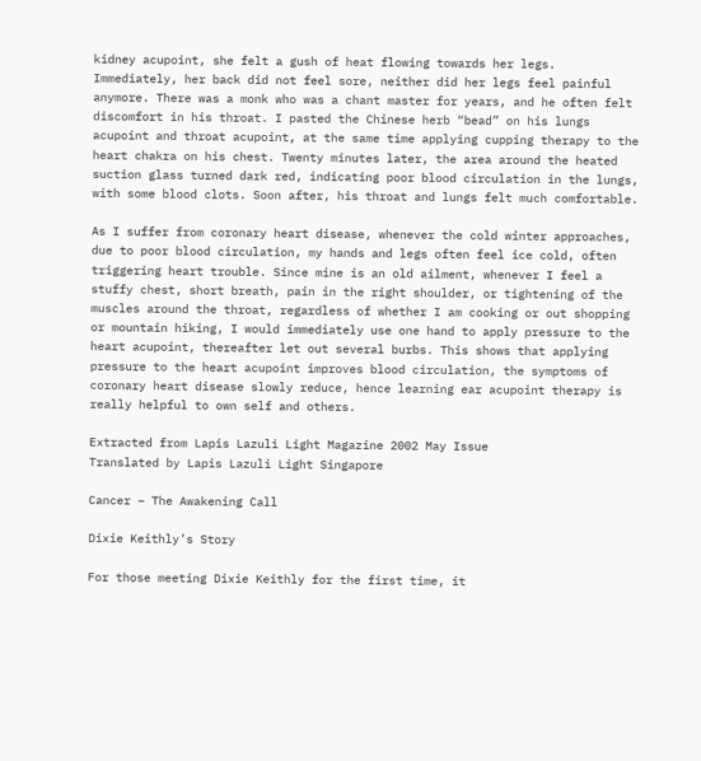kidney acupoint, she felt a gush of heat flowing towards her legs. Immediately, her back did not feel sore, neither did her legs feel painful anymore. There was a monk who was a chant master for years, and he often felt discomfort in his throat. I pasted the Chinese herb “bead” on his lungs acupoint and throat acupoint, at the same time applying cupping therapy to the heart chakra on his chest. Twenty minutes later, the area around the heated suction glass turned dark red, indicating poor blood circulation in the lungs, with some blood clots. Soon after, his throat and lungs felt much comfortable.

As I suffer from coronary heart disease, whenever the cold winter approaches, due to poor blood circulation, my hands and legs often feel ice cold, often triggering heart trouble. Since mine is an old ailment, whenever I feel a stuffy chest, short breath, pain in the right shoulder, or tightening of the muscles around the throat, regardless of whether I am cooking or out shopping or mountain hiking, I would immediately use one hand to apply pressure to the heart acupoint, thereafter let out several burbs. This shows that applying pressure to the heart acupoint improves blood circulation, the symptoms of coronary heart disease slowly reduce, hence learning ear acupoint therapy is really helpful to own self and others.

Extracted from Lapis Lazuli Light Magazine 2002 May Issue
Translated by Lapis Lazuli Light Singapore

Cancer – The Awakening Call

Dixie Keithly’s Story

For those meeting Dixie Keithly for the first time, it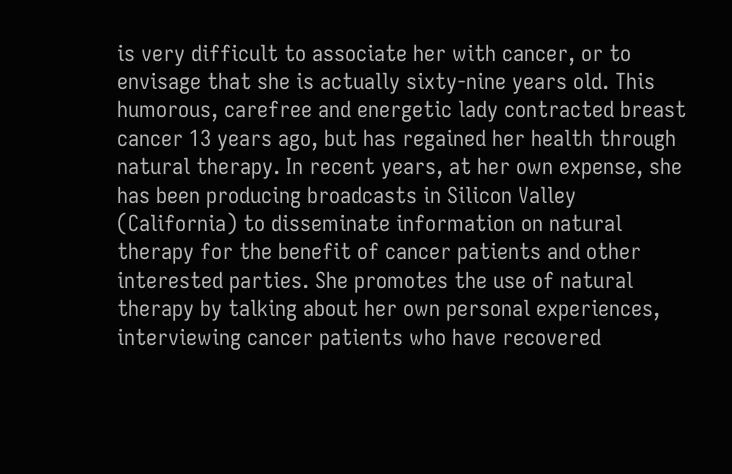is very difficult to associate her with cancer, or to envisage that she is actually sixty-nine years old. This humorous, carefree and energetic lady contracted breast cancer 13 years ago, but has regained her health through natural therapy. In recent years, at her own expense, she has been producing broadcasts in Silicon Valley (California) to disseminate information on natural therapy for the benefit of cancer patients and other interested parties. She promotes the use of natural therapy by talking about her own personal experiences, interviewing cancer patients who have recovered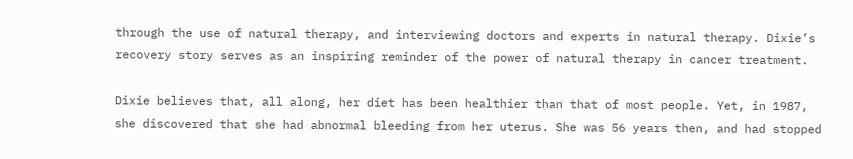through the use of natural therapy, and interviewing doctors and experts in natural therapy. Dixie’s recovery story serves as an inspiring reminder of the power of natural therapy in cancer treatment.

Dixie believes that, all along, her diet has been healthier than that of most people. Yet, in 1987, she discovered that she had abnormal bleeding from her uterus. She was 56 years then, and had stopped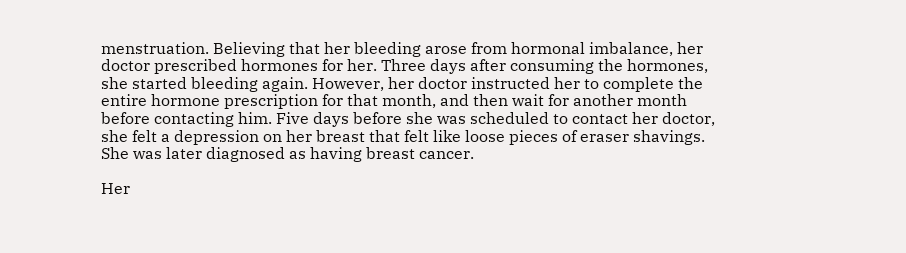menstruation. Believing that her bleeding arose from hormonal imbalance, her doctor prescribed hormones for her. Three days after consuming the hormones, she started bleeding again. However, her doctor instructed her to complete the entire hormone prescription for that month, and then wait for another month before contacting him. Five days before she was scheduled to contact her doctor, she felt a depression on her breast that felt like loose pieces of eraser shavings. She was later diagnosed as having breast cancer.

Her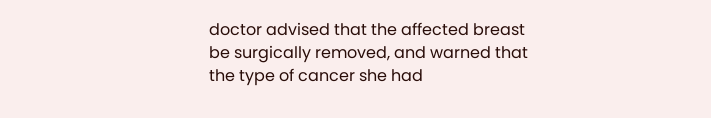doctor advised that the affected breast be surgically removed, and warned that the type of cancer she had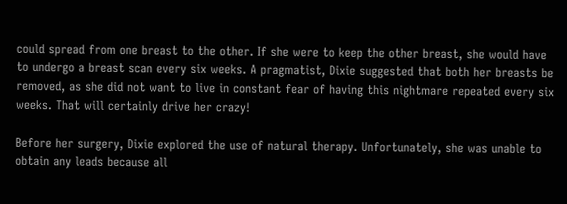could spread from one breast to the other. If she were to keep the other breast, she would have to undergo a breast scan every six weeks. A pragmatist, Dixie suggested that both her breasts be removed, as she did not want to live in constant fear of having this nightmare repeated every six weeks. That will certainly drive her crazy!

Before her surgery, Dixie explored the use of natural therapy. Unfortunately, she was unable to obtain any leads because all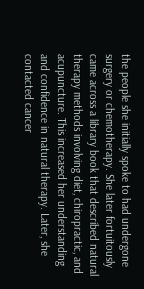the people she initially spoke to had undergone surgery or chemotherapy. She later fortuitously came across a library book that described natural therapy methods involving diet, chiropractic, and acupuncture. This increased her understanding and confidence in natural therapy. Later, she contacted cancer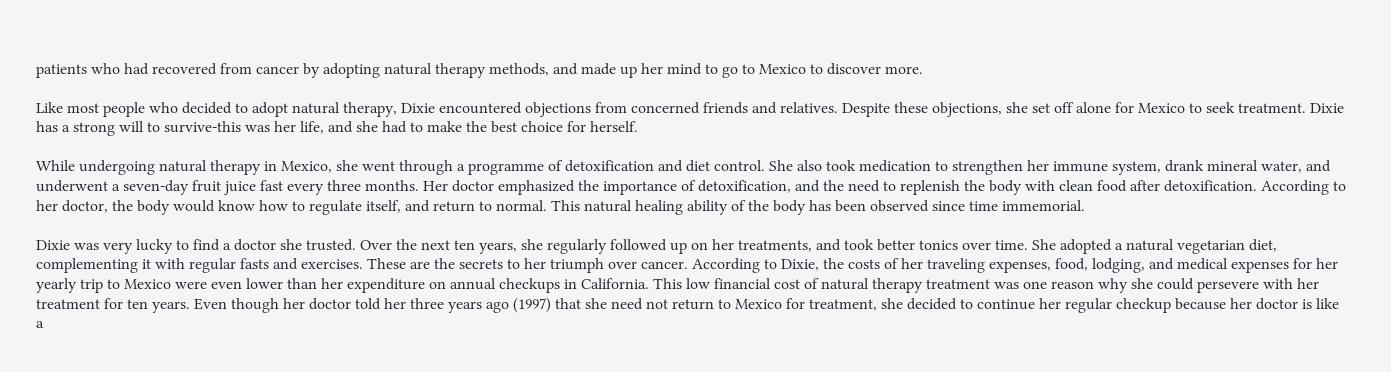patients who had recovered from cancer by adopting natural therapy methods, and made up her mind to go to Mexico to discover more.

Like most people who decided to adopt natural therapy, Dixie encountered objections from concerned friends and relatives. Despite these objections, she set off alone for Mexico to seek treatment. Dixie has a strong will to survive-this was her life, and she had to make the best choice for herself.

While undergoing natural therapy in Mexico, she went through a programme of detoxification and diet control. She also took medication to strengthen her immune system, drank mineral water, and underwent a seven-day fruit juice fast every three months. Her doctor emphasized the importance of detoxification, and the need to replenish the body with clean food after detoxification. According to her doctor, the body would know how to regulate itself, and return to normal. This natural healing ability of the body has been observed since time immemorial.

Dixie was very lucky to find a doctor she trusted. Over the next ten years, she regularly followed up on her treatments, and took better tonics over time. She adopted a natural vegetarian diet, complementing it with regular fasts and exercises. These are the secrets to her triumph over cancer. According to Dixie, the costs of her traveling expenses, food, lodging, and medical expenses for her yearly trip to Mexico were even lower than her expenditure on annual checkups in California. This low financial cost of natural therapy treatment was one reason why she could persevere with her treatment for ten years. Even though her doctor told her three years ago (1997) that she need not return to Mexico for treatment, she decided to continue her regular checkup because her doctor is like a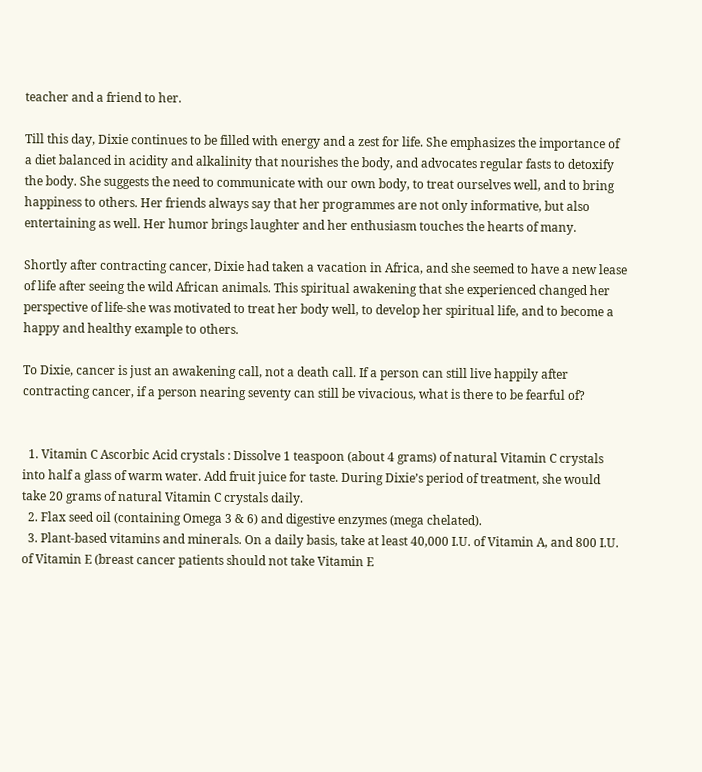teacher and a friend to her.

Till this day, Dixie continues to be filled with energy and a zest for life. She emphasizes the importance of a diet balanced in acidity and alkalinity that nourishes the body, and advocates regular fasts to detoxify the body. She suggests the need to communicate with our own body, to treat ourselves well, and to bring happiness to others. Her friends always say that her programmes are not only informative, but also entertaining as well. Her humor brings laughter and her enthusiasm touches the hearts of many.

Shortly after contracting cancer, Dixie had taken a vacation in Africa, and she seemed to have a new lease of life after seeing the wild African animals. This spiritual awakening that she experienced changed her perspective of life-she was motivated to treat her body well, to develop her spiritual life, and to become a happy and healthy example to others.

To Dixie, cancer is just an awakening call, not a death call. If a person can still live happily after contracting cancer, if a person nearing seventy can still be vivacious, what is there to be fearful of?


  1. Vitamin C Ascorbic Acid crystals : Dissolve 1 teaspoon (about 4 grams) of natural Vitamin C crystals into half a glass of warm water. Add fruit juice for taste. During Dixie’s period of treatment, she would take 20 grams of natural Vitamin C crystals daily.
  2. Flax seed oil (containing Omega 3 & 6) and digestive enzymes (mega chelated).
  3. Plant-based vitamins and minerals. On a daily basis, take at least 40,000 I.U. of Vitamin A, and 800 I.U. of Vitamin E (breast cancer patients should not take Vitamin E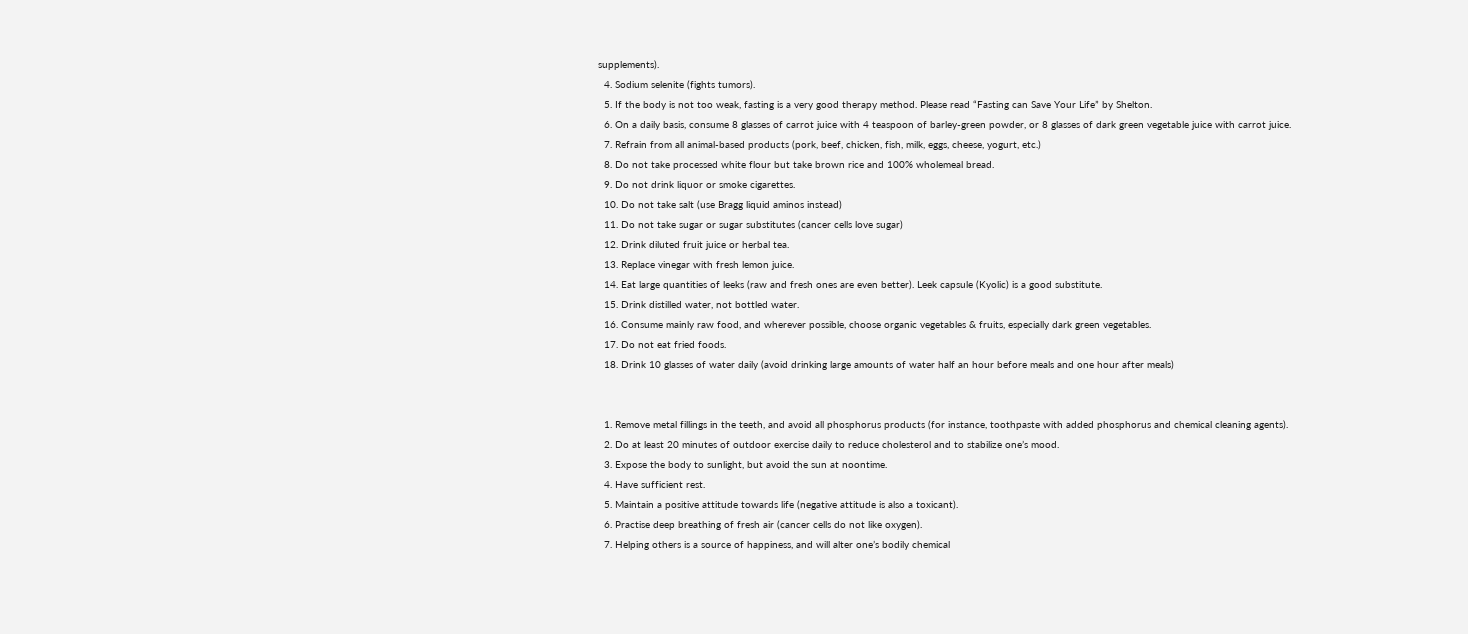supplements).
  4. Sodium selenite (fights tumors).
  5. If the body is not too weak, fasting is a very good therapy method. Please read “Fasting can Save Your Life” by Shelton.
  6. On a daily basis, consume 8 glasses of carrot juice with 4 teaspoon of barley-green powder, or 8 glasses of dark green vegetable juice with carrot juice.
  7. Refrain from all animal-based products (pork, beef, chicken, fish, milk, eggs, cheese, yogurt, etc.)
  8. Do not take processed white flour but take brown rice and 100% wholemeal bread.
  9. Do not drink liquor or smoke cigarettes.
  10. Do not take salt (use Bragg liquid aminos instead)
  11. Do not take sugar or sugar substitutes (cancer cells love sugar)
  12. Drink diluted fruit juice or herbal tea.
  13. Replace vinegar with fresh lemon juice.
  14. Eat large quantities of leeks (raw and fresh ones are even better). Leek capsule (Kyolic) is a good substitute.
  15. Drink distilled water, not bottled water.
  16. Consume mainly raw food, and wherever possible, choose organic vegetables & fruits, especially dark green vegetables.
  17. Do not eat fried foods.
  18. Drink 10 glasses of water daily (avoid drinking large amounts of water half an hour before meals and one hour after meals)


  1. Remove metal fillings in the teeth, and avoid all phosphorus products (for instance, toothpaste with added phosphorus and chemical cleaning agents).
  2. Do at least 20 minutes of outdoor exercise daily to reduce cholesterol and to stabilize one’s mood.
  3. Expose the body to sunlight, but avoid the sun at noontime.
  4. Have sufficient rest.
  5. Maintain a positive attitude towards life (negative attitude is also a toxicant).
  6. Practise deep breathing of fresh air (cancer cells do not like oxygen).
  7. Helping others is a source of happiness, and will alter one’s bodily chemical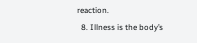reaction.
  8. Illness is the body’s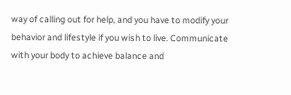way of calling out for help, and you have to modify your behavior and lifestyle if you wish to live. Communicate with your body to achieve balance and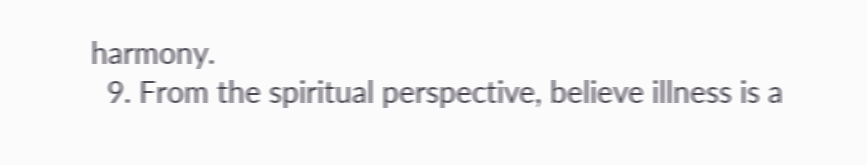harmony.
  9. From the spiritual perspective, believe illness is a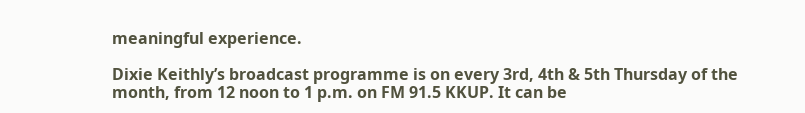meaningful experience.

Dixie Keithly’s broadcast programme is on every 3rd, 4th & 5th Thursday of the month, from 12 noon to 1 p.m. on FM 91.5 KKUP. It can be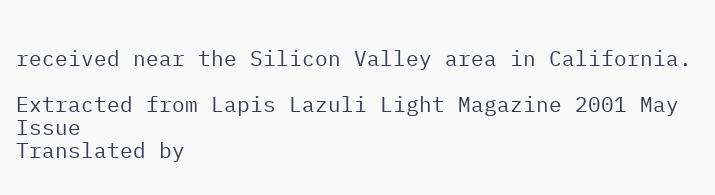received near the Silicon Valley area in California.

Extracted from Lapis Lazuli Light Magazine 2001 May Issue
Translated by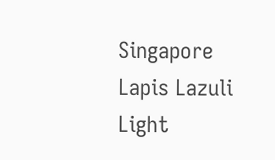Singapore Lapis Lazuli Light